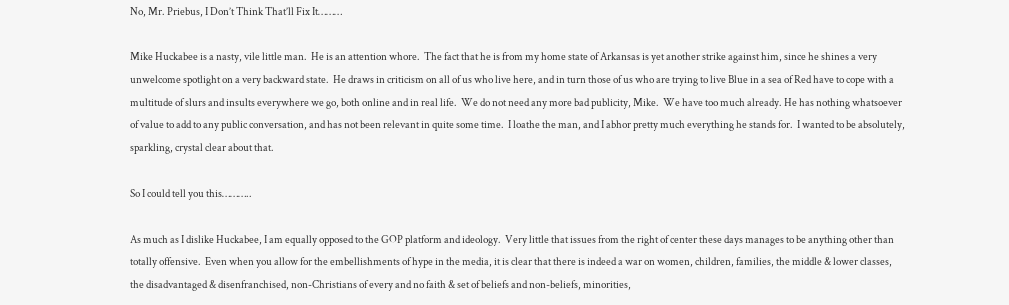No, Mr. Priebus, I Don’t Think That’ll Fix It………

Mike Huckabee is a nasty, vile little man.  He is an attention whore.  The fact that he is from my home state of Arkansas is yet another strike against him, since he shines a very unwelcome spotlight on a very backward state.  He draws in criticism on all of us who live here, and in turn those of us who are trying to live Blue in a sea of Red have to cope with a multitude of slurs and insults everywhere we go, both online and in real life.  We do not need any more bad publicity, Mike.  We have too much already. He has nothing whatsoever of value to add to any public conversation, and has not been relevant in quite some time.  I loathe the man, and I abhor pretty much everything he stands for.  I wanted to be absolutely, sparkling, crystal clear about that.

So I could tell you this………..

As much as I dislike Huckabee, I am equally opposed to the GOP platform and ideology.  Very little that issues from the right of center these days manages to be anything other than totally offensive.  Even when you allow for the embellishments of hype in the media, it is clear that there is indeed a war on women, children, families, the middle & lower classes, the disadvantaged & disenfranchised, non-Christians of every and no faith & set of beliefs and non-beliefs, minorities,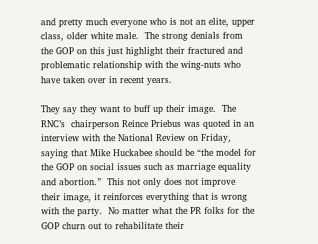and pretty much everyone who is not an elite, upper class, older white male.  The strong denials from the GOP on this just highlight their fractured and problematic relationship with the wing-nuts who have taken over in recent years.

They say they want to buff up their image.  The RNC’s  chairperson Reince Priebus was quoted in an interview with the National Review on Friday, saying that Mike Huckabee should be “the model for the GOP on social issues such as marriage equality and abortion.”  This not only does not improve their image, it reinforces everything that is wrong with the party.  No matter what the PR folks for the GOP churn out to rehabilitate their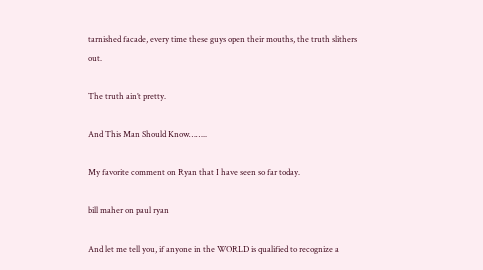tarnished facade, every time these guys open their mouths, the truth slithers out.

The truth ain’t pretty.

And This Man Should Know……..

My favorite comment on Ryan that I have seen so far today.

bill maher on paul ryan

And let me tell you, if anyone in the WORLD is qualified to recognize a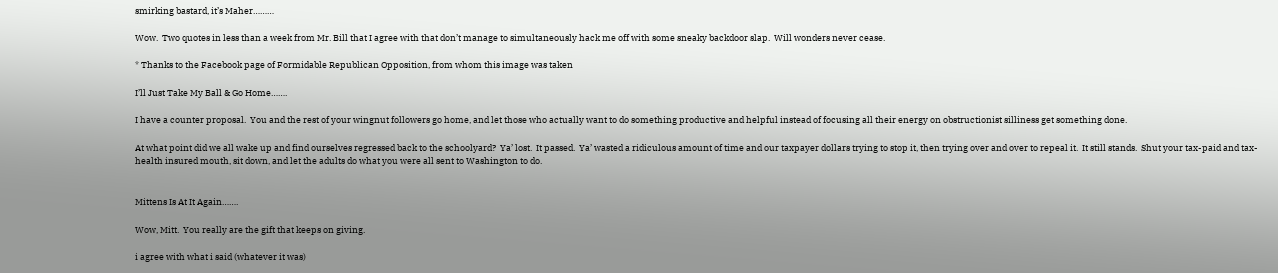smirking bastard, it’s Maher………

Wow.  Two quotes in less than a week from Mr. Bill that I agree with that don’t manage to simultaneously hack me off with some sneaky backdoor slap.  Will wonders never cease.

* Thanks to the Facebook page of Formidable Republican Opposition, from whom this image was taken

I’ll Just Take My Ball & Go Home…….

I have a counter proposal.  You and the rest of your wingnut followers go home, and let those who actually want to do something productive and helpful instead of focusing all their energy on obstructionist silliness get something done.

At what point did we all wake up and find ourselves regressed back to the schoolyard?  Ya’ lost.  It passed.  Ya’ wasted a ridiculous amount of time and our taxpayer dollars trying to stop it, then trying over and over to repeal it.  It still stands.  Shut your tax-paid and tax-health insured mouth, sit down, and let the adults do what you were all sent to Washington to do.


Mittens Is At It Again…….

Wow, Mitt.  You really are the gift that keeps on giving.

i agree with what i said (whatever it was)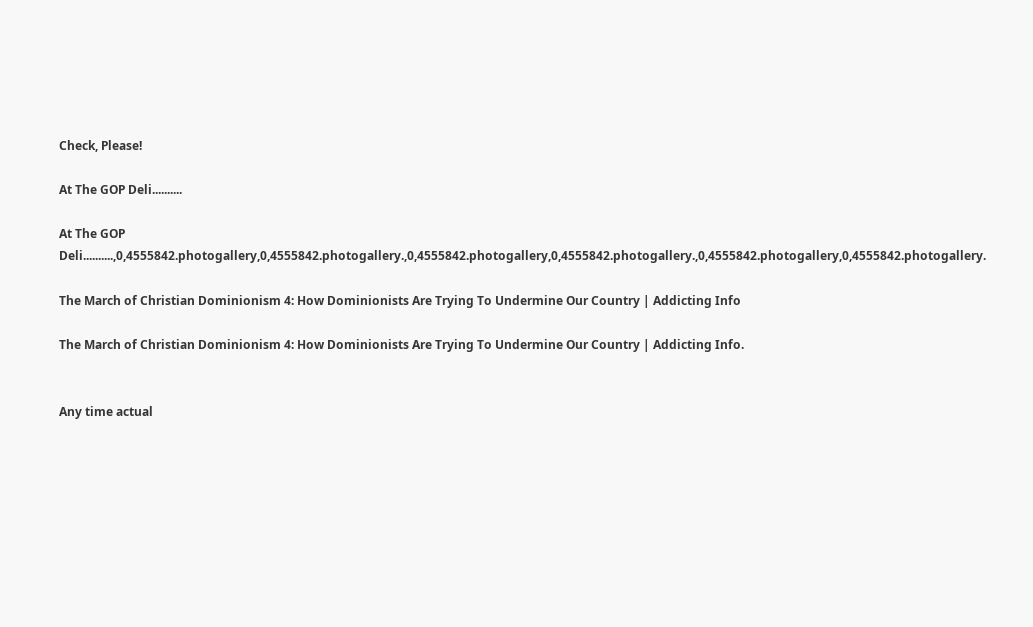Check, Please!

At The GOP Deli..........

At The GOP Deli..........,0,4555842.photogallery,0,4555842.photogallery.,0,4555842.photogallery,0,4555842.photogallery.,0,4555842.photogallery,0,4555842.photogallery.

The March of Christian Dominionism 4: How Dominionists Are Trying To Undermine Our Country | Addicting Info

The March of Christian Dominionism 4: How Dominionists Are Trying To Undermine Our Country | Addicting Info.


Any time actual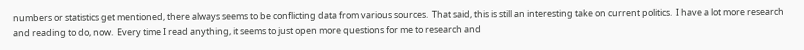numbers or statistics get mentioned, there always seems to be conflicting data from various sources.  That said, this is still an interesting take on current politics.  I have a lot more research and reading to do, now.  Every time I read anything, it seems to just open more questions for me to research and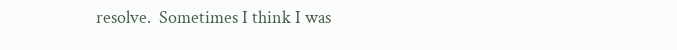resolve.  Sometimes I think I was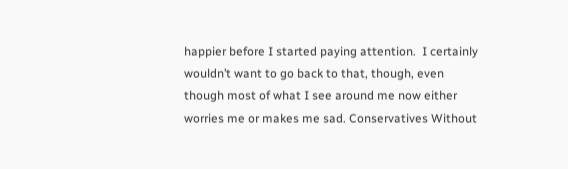happier before I started paying attention.  I certainly wouldn’t want to go back to that, though, even though most of what I see around me now either worries me or makes me sad. Conservatives Without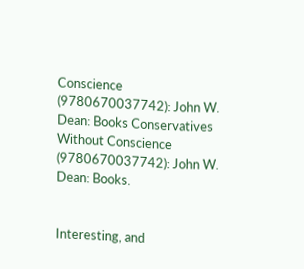Conscience (9780670037742): John W. Dean: Books Conservatives Without Conscience (9780670037742): John W. Dean: Books.


Interesting, and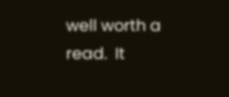well worth a read.  It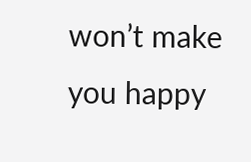won’t make you happy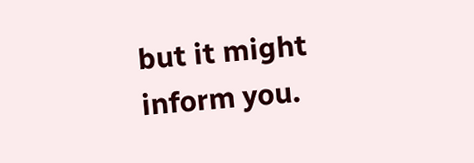but it might inform you.